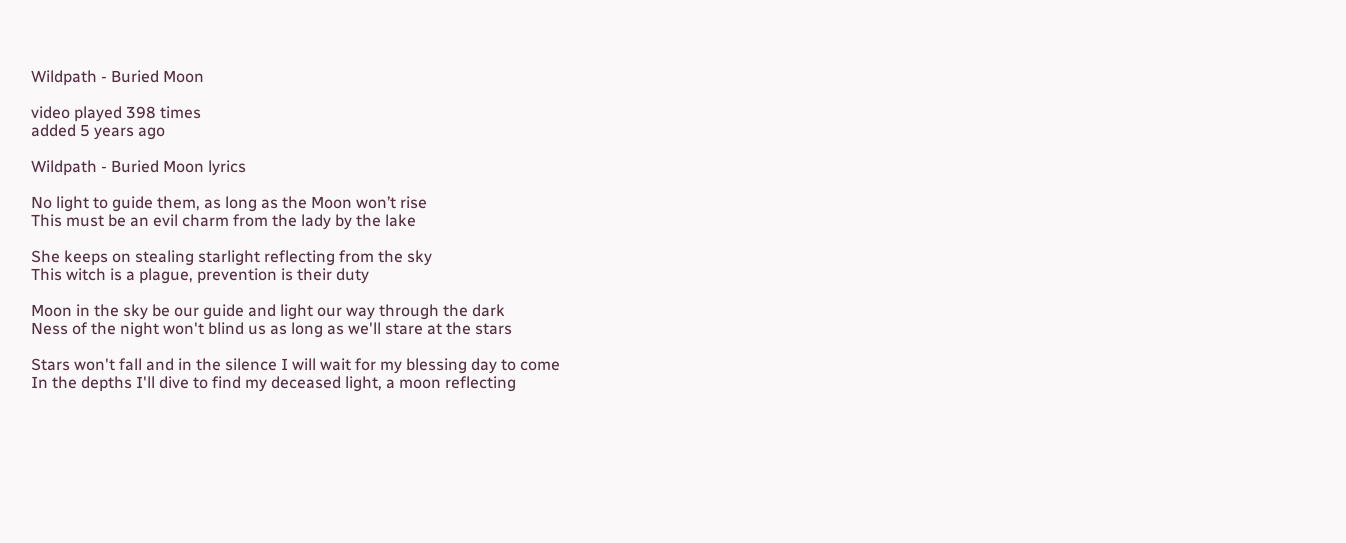Wildpath - Buried Moon

video played 398 times
added 5 years ago

Wildpath - Buried Moon lyrics

No light to guide them, as long as the Moon won’t rise
This must be an evil charm from the lady by the lake

She keeps on stealing starlight reflecting from the sky
This witch is a plague, prevention is their duty

Moon in the sky be our guide and light our way through the dark
Ness of the night won't blind us as long as we'll stare at the stars

Stars won't fall and in the silence I will wait for my blessing day to come
In the depths I'll dive to find my deceased light, a moon reflecting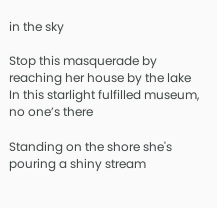in the sky

Stop this masquerade by reaching her house by the lake
In this starlight fulfilled museum, no one’s there

Standing on the shore she's pouring a shiny stream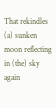That rekindles (a) sunken moon reflecting in (the) sky again